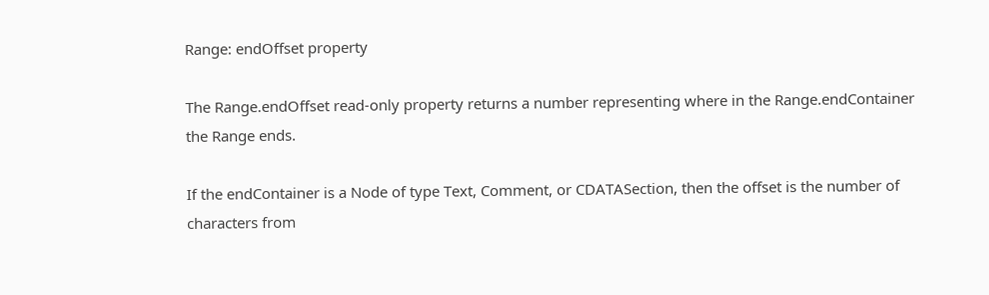Range: endOffset property

The Range.endOffset read-only property returns a number representing where in the Range.endContainer the Range ends.

If the endContainer is a Node of type Text, Comment, or CDATASection, then the offset is the number of characters from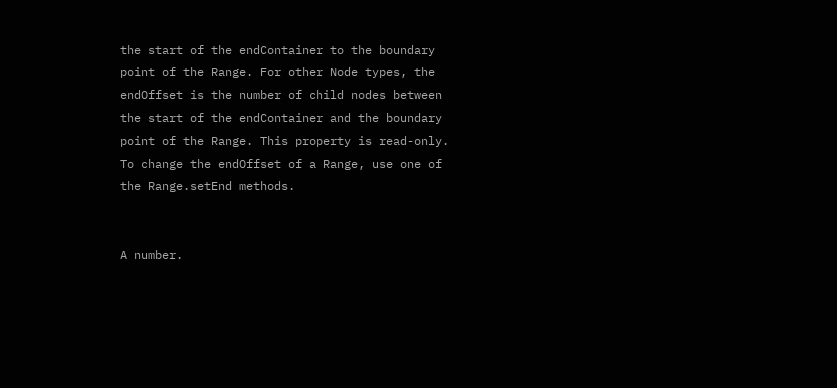the start of the endContainer to the boundary point of the Range. For other Node types, the endOffset is the number of child nodes between the start of the endContainer and the boundary point of the Range. This property is read-only. To change the endOffset of a Range, use one of the Range.setEnd methods.


A number.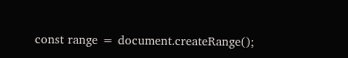const range = document.createRange();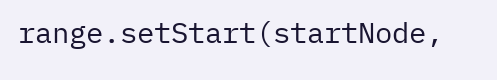range.setStart(startNode,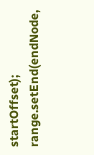startOffset);
range.setEnd(endNode,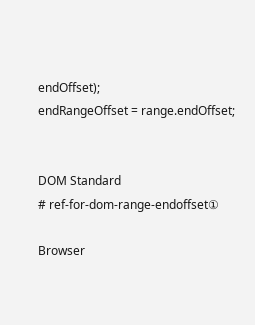endOffset);
endRangeOffset = range.endOffset;


DOM Standard
# ref-for-dom-range-endoffset①

Browser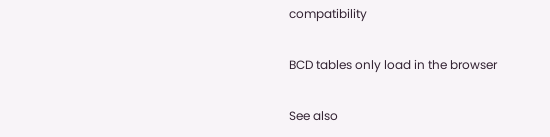compatibility

BCD tables only load in the browser

See also